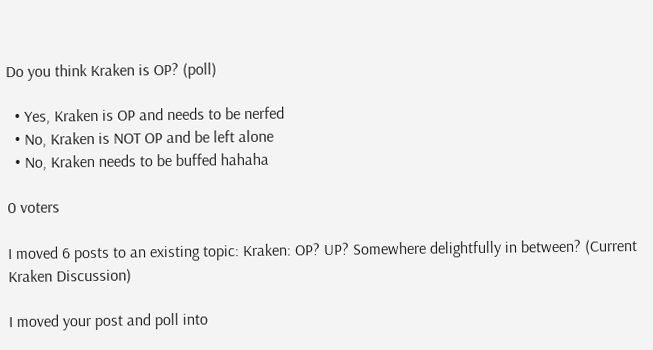Do you think Kraken is OP? (poll)

  • Yes, Kraken is OP and needs to be nerfed
  • No, Kraken is NOT OP and be left alone
  • No, Kraken needs to be buffed hahaha

0 voters

I moved 6 posts to an existing topic: Kraken: OP? UP? Somewhere delightfully in between? (Current Kraken Discussion)

I moved your post and poll into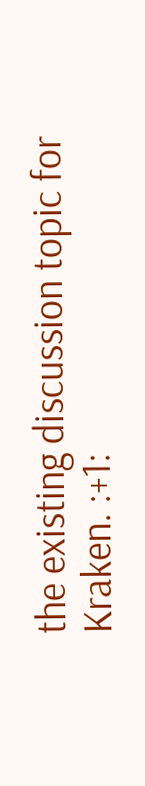the existing discussion topic for Kraken. :+1: